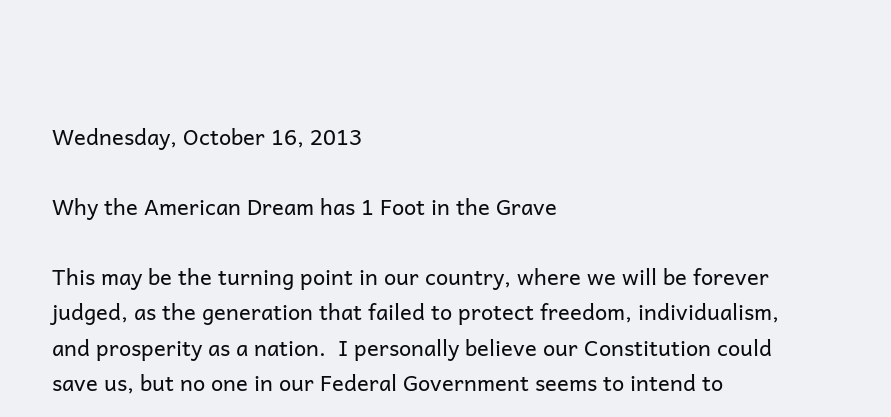Wednesday, October 16, 2013

Why the American Dream has 1 Foot in the Grave

This may be the turning point in our country, where we will be forever judged, as the generation that failed to protect freedom, individualism, and prosperity as a nation.  I personally believe our Constitution could save us, but no one in our Federal Government seems to intend to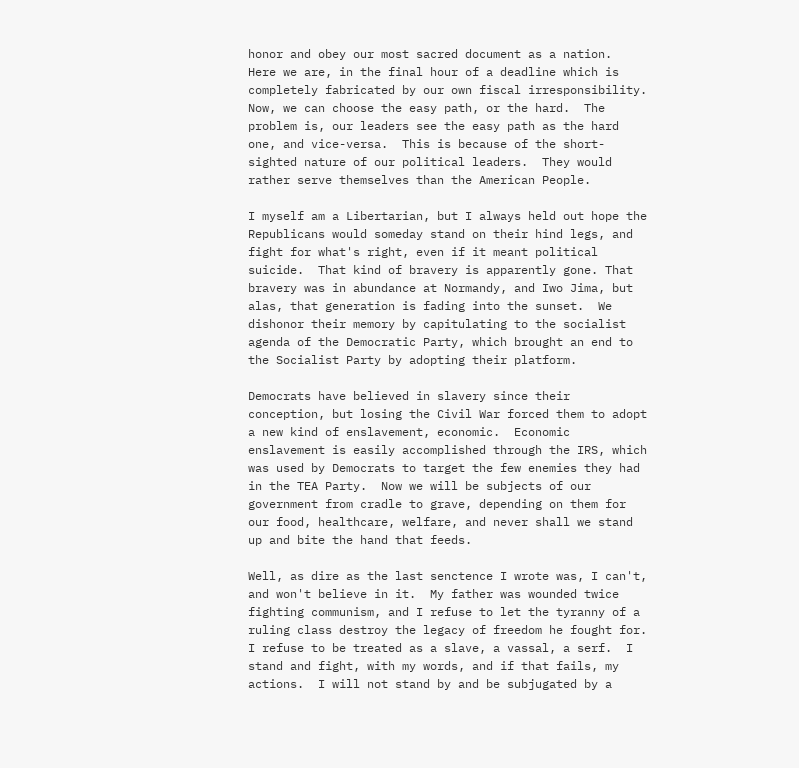honor and obey our most sacred document as a nation.  Here we are, in the final hour of a deadline which is completely fabricated by our own fiscal irresponsibility.  Now, we can choose the easy path, or the hard.  The problem is, our leaders see the easy path as the hard one, and vice-versa.  This is because of the short-sighted nature of our political leaders.  They would rather serve themselves than the American People.

I myself am a Libertarian, but I always held out hope the Republicans would someday stand on their hind legs, and fight for what's right, even if it meant political suicide.  That kind of bravery is apparently gone. That bravery was in abundance at Normandy, and Iwo Jima, but alas, that generation is fading into the sunset.  We dishonor their memory by capitulating to the socialist agenda of the Democratic Party, which brought an end to the Socialist Party by adopting their platform.

Democrats have believed in slavery since their conception, but losing the Civil War forced them to adopt a new kind of enslavement, economic.  Economic enslavement is easily accomplished through the IRS, which was used by Democrats to target the few enemies they had in the TEA Party.  Now we will be subjects of our government from cradle to grave, depending on them for our food, healthcare, welfare, and never shall we stand up and bite the hand that feeds.

Well, as dire as the last senctence I wrote was, I can't, and won't believe in it.  My father was wounded twice fighting communism, and I refuse to let the tyranny of a ruling class destroy the legacy of freedom he fought for.  I refuse to be treated as a slave, a vassal, a serf.  I stand and fight, with my words, and if that fails, my actions.  I will not stand by and be subjugated by a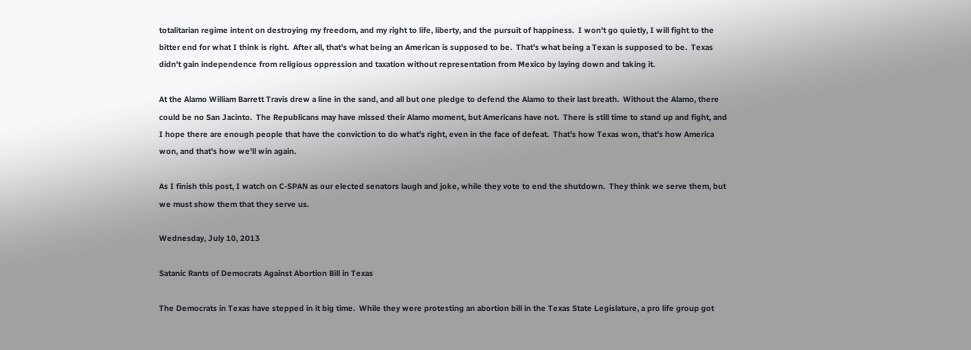totalitarian regime intent on destroying my freedom, and my right to life, liberty, and the pursuit of happiness.  I won't go quietly, I will fight to the bitter end for what I think is right.  After all, that's what being an American is supposed to be.  That's what being a Texan is supposed to be.  Texas didn't gain independence from religious oppression and taxation without representation from Mexico by laying down and taking it.

At the Alamo William Barrett Travis drew a line in the sand, and all but one pledge to defend the Alamo to their last breath.  Without the Alamo, there could be no San Jacinto.  The Republicans may have missed their Alamo moment, but Americans have not.  There is still time to stand up and fight, and I hope there are enough people that have the conviction to do what's right, even in the face of defeat.  That's how Texas won, that's how America won, and that's how we'll win again.

As I finish this post, I watch on C-SPAN as our elected senators laugh and joke, while they vote to end the shutdown.  They think we serve them, but we must show them that they serve us.

Wednesday, July 10, 2013

Satanic Rants of Democrats Against Abortion Bill in Texas

The Democrats in Texas have stepped in it big time.  While they were protesting an abortion bill in the Texas State Legislature, a pro life group got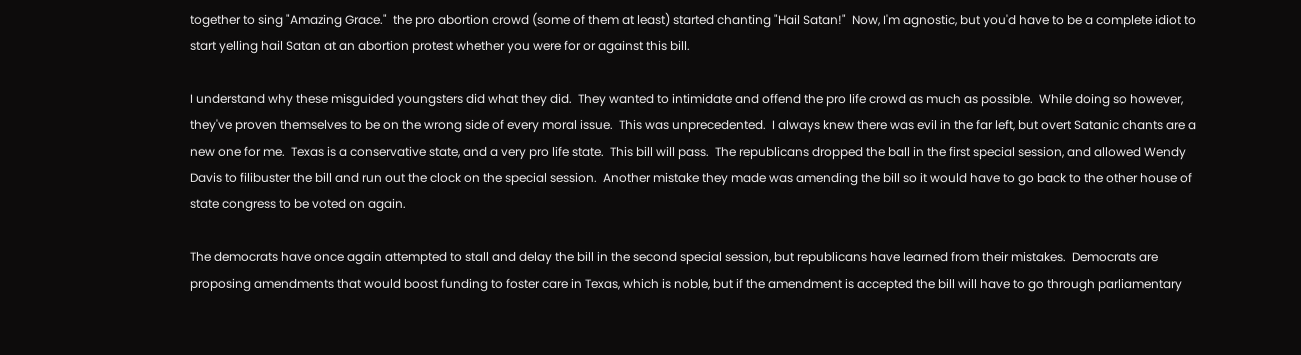together to sing "Amazing Grace."  the pro abortion crowd (some of them at least) started chanting "Hail Satan!"  Now, I'm agnostic, but you'd have to be a complete idiot to start yelling hail Satan at an abortion protest whether you were for or against this bill.

I understand why these misguided youngsters did what they did.  They wanted to intimidate and offend the pro life crowd as much as possible.  While doing so however, they've proven themselves to be on the wrong side of every moral issue.  This was unprecedented.  I always knew there was evil in the far left, but overt Satanic chants are a new one for me.  Texas is a conservative state, and a very pro life state.  This bill will pass.  The republicans dropped the ball in the first special session, and allowed Wendy Davis to filibuster the bill and run out the clock on the special session.  Another mistake they made was amending the bill so it would have to go back to the other house of state congress to be voted on again.

The democrats have once again attempted to stall and delay the bill in the second special session, but republicans have learned from their mistakes.  Democrats are proposing amendments that would boost funding to foster care in Texas, which is noble, but if the amendment is accepted the bill will have to go through parliamentary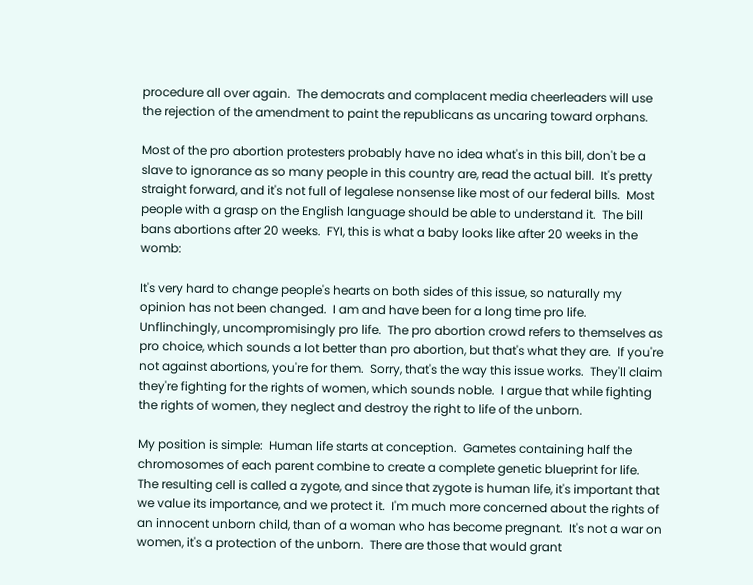procedure all over again.  The democrats and complacent media cheerleaders will use the rejection of the amendment to paint the republicans as uncaring toward orphans.

Most of the pro abortion protesters probably have no idea what's in this bill, don't be a slave to ignorance as so many people in this country are, read the actual bill.  It's pretty straight forward, and it's not full of legalese nonsense like most of our federal bills.  Most people with a grasp on the English language should be able to understand it.  The bill bans abortions after 20 weeks.  FYI, this is what a baby looks like after 20 weeks in the womb:

It's very hard to change people's hearts on both sides of this issue, so naturally my opinion has not been changed.  I am and have been for a long time pro life.  Unflinchingly, uncompromisingly pro life.  The pro abortion crowd refers to themselves as pro choice, which sounds a lot better than pro abortion, but that's what they are.  If you're not against abortions, you're for them.  Sorry, that's the way this issue works.  They'll claim they're fighting for the rights of women, which sounds noble.  I argue that while fighting the rights of women, they neglect and destroy the right to life of the unborn.

My position is simple:  Human life starts at conception.  Gametes containing half the chromosomes of each parent combine to create a complete genetic blueprint for life.  The resulting cell is called a zygote, and since that zygote is human life, it's important that we value its importance, and we protect it.  I'm much more concerned about the rights of an innocent unborn child, than of a woman who has become pregnant.  It's not a war on women, it's a protection of the unborn.  There are those that would grant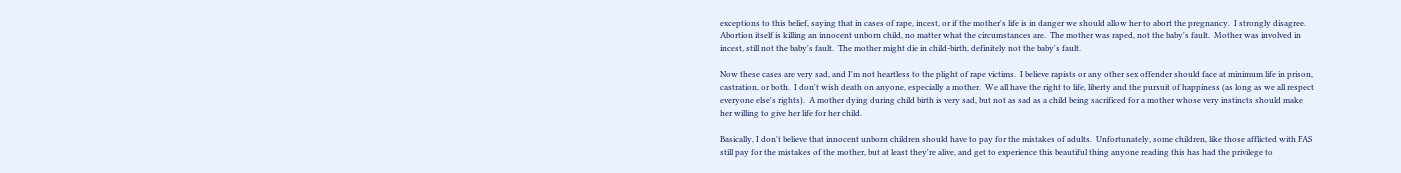exceptions to this belief, saying that in cases of rape, incest, or if the mother's life is in danger we should allow her to abort the pregnancy.  I strongly disagree.  Abortion itself is killing an innocent unborn child, no matter what the circumstances are.  The mother was raped, not the baby's fault.  Mother was involved in incest, still not the baby's fault.  The mother might die in child-birth, definitely not the baby's fault.

Now these cases are very sad, and I'm not heartless to the plight of rape victims.  I believe rapists or any other sex offender should face at minimum life in prison, castration, or both.  I don't wish death on anyone, especially a mother.  We all have the right to life, liberty and the pursuit of happiness (as long as we all respect everyone else's rights).  A mother dying during child birth is very sad, but not as sad as a child being sacrificed for a mother whose very instincts should make her willing to give her life for her child.

Basically, I don't believe that innocent unborn children should have to pay for the mistakes of adults.  Unfortunately, some children, like those afflicted with FAS still pay for the mistakes of the mother, but at least they're alive, and get to experience this beautiful thing anyone reading this has had the privilege to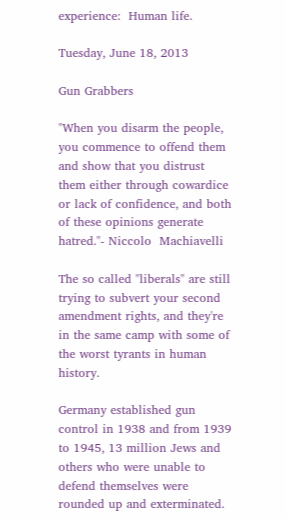experience:  Human life.

Tuesday, June 18, 2013

Gun Grabbers

"When you disarm the people, you commence to offend them and show that you distrust them either through cowardice or lack of confidence, and both of these opinions generate hatred."- Niccolo  Machiavelli

The so called "liberals" are still trying to subvert your second amendment rights, and they're in the same camp with some of the worst tyrants in human history.

Germany established gun control in 1938 and from 1939 to 1945, 13 million Jews and others who were unable to defend themselves were rounded up and exterminated.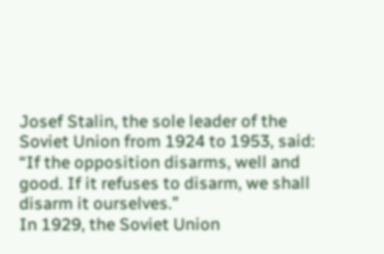Josef Stalin, the sole leader of the Soviet Union from 1924 to 1953, said:
“If the opposition disarms, well and good. If it refuses to disarm, we shall disarm it ourselves.”
In 1929, the Soviet Union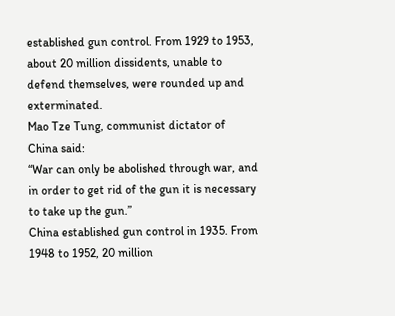established gun control. From 1929 to 1953, about 20 million dissidents, unable to defend themselves, were rounded up and exterminated.
Mao Tze Tung, communist dictator of China said:
“War can only be abolished through war, and in order to get rid of the gun it is necessary to take up the gun.”
China established gun control in 1935. From 1948 to 1952, 20 million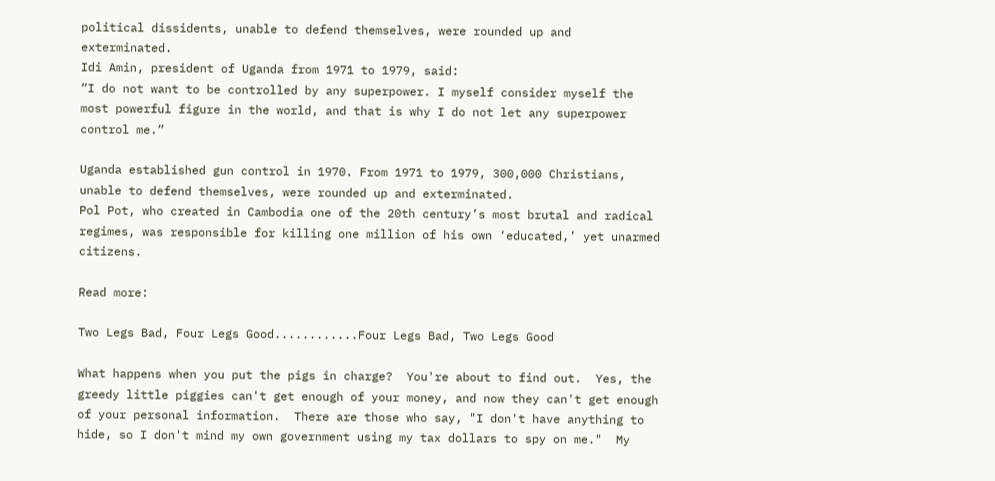political dissidents, unable to defend themselves, were rounded up and exterminated.
Idi Amin, president of Uganda from 1971 to 1979, said:
“I do not want to be controlled by any superpower. I myself consider myself the most powerful figure in the world, and that is why I do not let any superpower control me.”

Uganda established gun control in 1970. From 1971 to 1979, 300,000 Christians, unable to defend themselves, were rounded up and exterminated.
Pol Pot, who created in Cambodia one of the 20th century’s most brutal and radical regimes, was responsible for killing one million of his own ‘educated,’ yet unarmed citizens.

Read more:

Two Legs Bad, Four Legs Good............Four Legs Bad, Two Legs Good

What happens when you put the pigs in charge?  You're about to find out.  Yes, the greedy little piggies can't get enough of your money, and now they can't get enough of your personal information.  There are those who say, "I don't have anything to hide, so I don't mind my own government using my tax dollars to spy on me."  My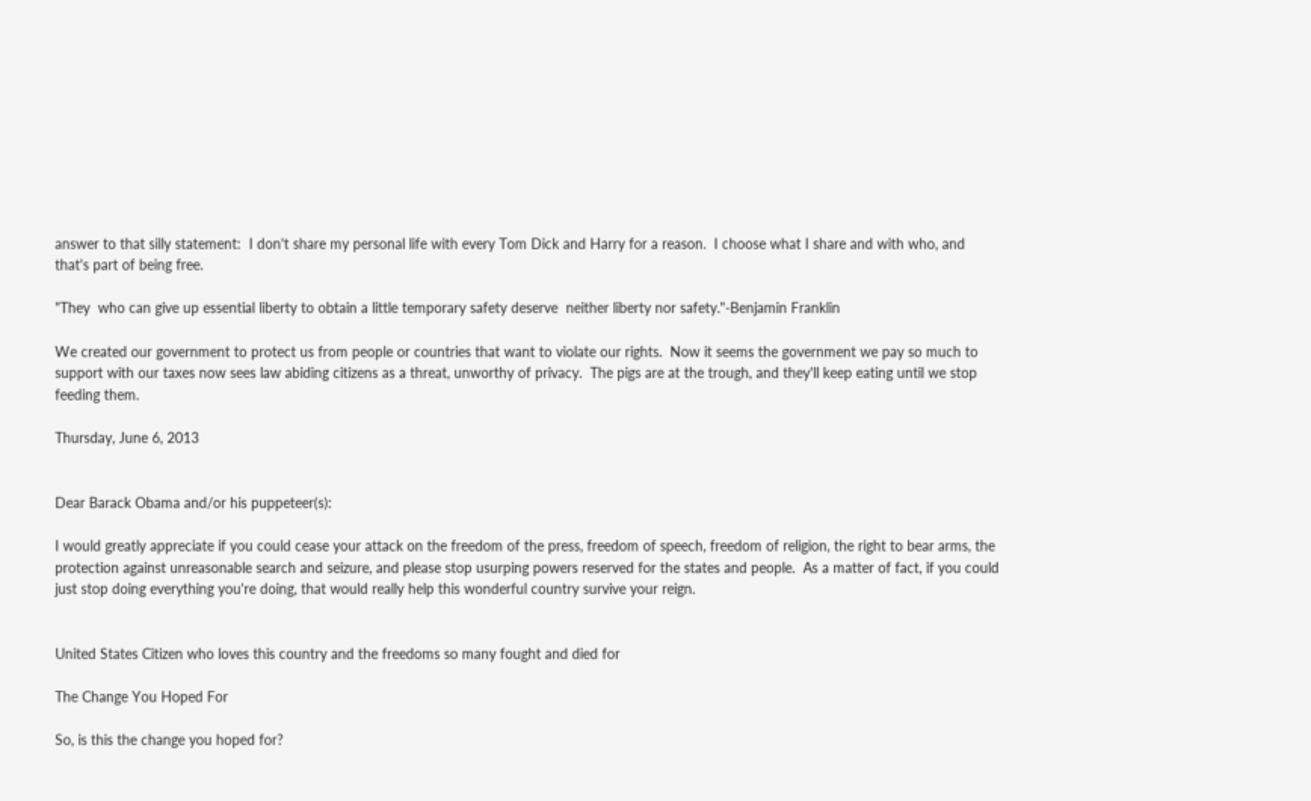answer to that silly statement:  I don't share my personal life with every Tom Dick and Harry for a reason.  I choose what I share and with who, and that's part of being free.

"They  who can give up essential liberty to obtain a little temporary safety deserve  neither liberty nor safety."-Benjamin Franklin

We created our government to protect us from people or countries that want to violate our rights.  Now it seems the government we pay so much to support with our taxes now sees law abiding citizens as a threat, unworthy of privacy.  The pigs are at the trough, and they'll keep eating until we stop feeding them.

Thursday, June 6, 2013


Dear Barack Obama and/or his puppeteer(s):

I would greatly appreciate if you could cease your attack on the freedom of the press, freedom of speech, freedom of religion, the right to bear arms, the protection against unreasonable search and seizure, and please stop usurping powers reserved for the states and people.  As a matter of fact, if you could just stop doing everything you're doing, that would really help this wonderful country survive your reign.


United States Citizen who loves this country and the freedoms so many fought and died for

The Change You Hoped For

So, is this the change you hoped for?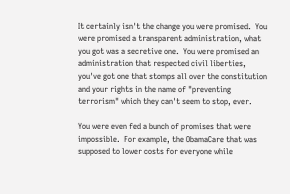It certainly isn't the change you were promised.  You were promised a transparent administration, what you got was a secretive one.  You were promised an administration that respected civil liberties, you've got one that stomps all over the constitution and your rights in the name of "preventing terrorism" which they can't seem to stop, ever.

You were even fed a bunch of promises that were impossible.  For example, the ObamaCare that was supposed to lower costs for everyone while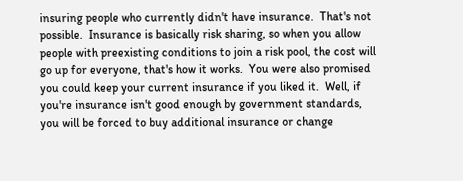insuring people who currently didn't have insurance.  That's not possible.  Insurance is basically risk sharing, so when you allow people with preexisting conditions to join a risk pool, the cost will go up for everyone, that's how it works.  You were also promised you could keep your current insurance if you liked it.  Well, if you're insurance isn't good enough by government standards, you will be forced to buy additional insurance or change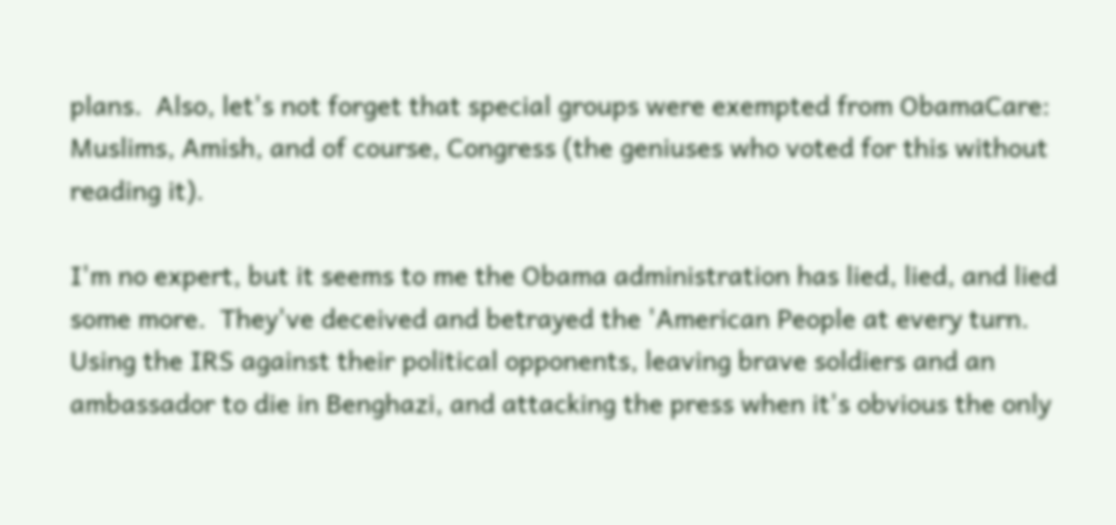plans.  Also, let's not forget that special groups were exempted from ObamaCare:  Muslims, Amish, and of course, Congress (the geniuses who voted for this without reading it).

I'm no expert, but it seems to me the Obama administration has lied, lied, and lied some more.  They've deceived and betrayed the 'American People at every turn.  Using the IRS against their political opponents, leaving brave soldiers and an ambassador to die in Benghazi, and attacking the press when it's obvious the only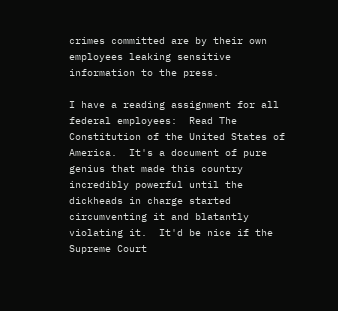crimes committed are by their own employees leaking sensitive information to the press.

I have a reading assignment for all federal employees:  Read The Constitution of the United States of America.  It's a document of pure genius that made this country incredibly powerful until the dickheads in charge started circumventing it and blatantly violating it.  It'd be nice if the Supreme Court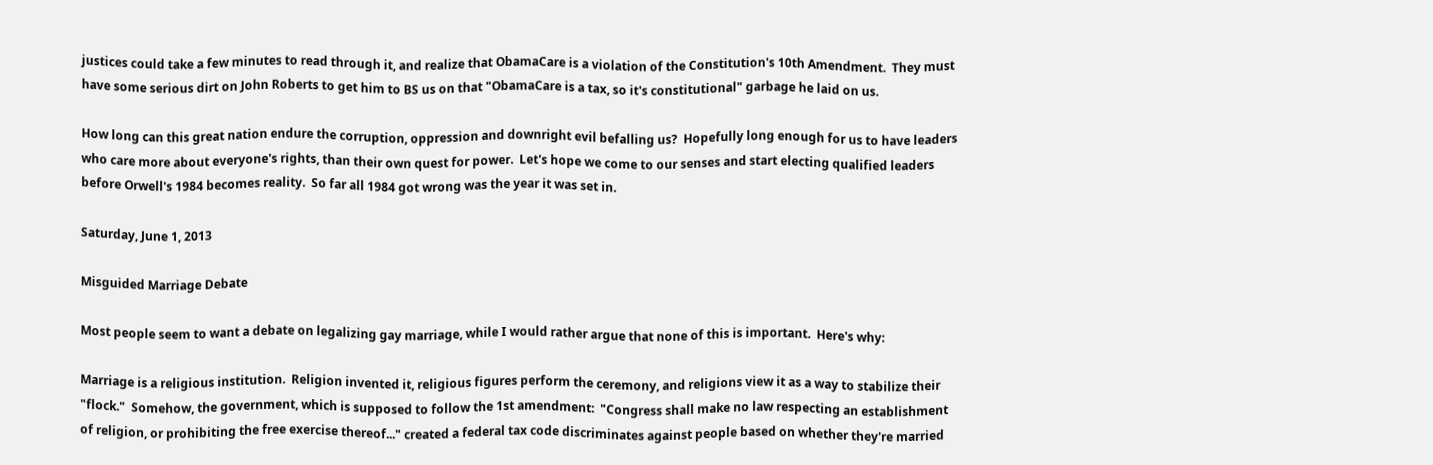justices could take a few minutes to read through it, and realize that ObamaCare is a violation of the Constitution's 10th Amendment.  They must have some serious dirt on John Roberts to get him to BS us on that "ObamaCare is a tax, so it's constitutional" garbage he laid on us.

How long can this great nation endure the corruption, oppression and downright evil befalling us?  Hopefully long enough for us to have leaders who care more about everyone's rights, than their own quest for power.  Let's hope we come to our senses and start electing qualified leaders before Orwell's 1984 becomes reality.  So far all 1984 got wrong was the year it was set in.

Saturday, June 1, 2013

Misguided Marriage Debate

Most people seem to want a debate on legalizing gay marriage, while I would rather argue that none of this is important.  Here's why:

Marriage is a religious institution.  Religion invented it, religious figures perform the ceremony, and religions view it as a way to stabilize their "flock."  Somehow, the government, which is supposed to follow the 1st amendment:  "Congress shall make no law respecting an establishment of religion, or prohibiting the free exercise thereof..." created a federal tax code discriminates against people based on whether they're married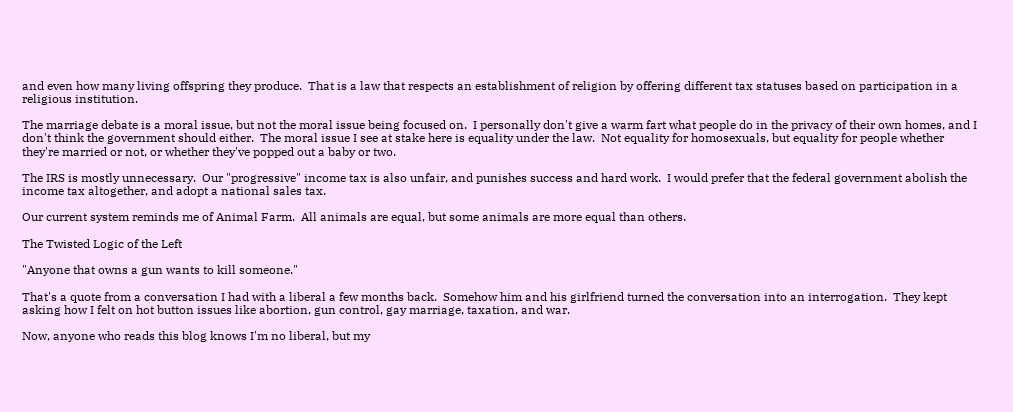and even how many living offspring they produce.  That is a law that respects an establishment of religion by offering different tax statuses based on participation in a religious institution.

The marriage debate is a moral issue, but not the moral issue being focused on.  I personally don't give a warm fart what people do in the privacy of their own homes, and I don't think the government should either.  The moral issue I see at stake here is equality under the law.  Not equality for homosexuals, but equality for people whether they're married or not, or whether they've popped out a baby or two.

The IRS is mostly unnecessary.  Our "progressive" income tax is also unfair, and punishes success and hard work.  I would prefer that the federal government abolish the income tax altogether, and adopt a national sales tax.

Our current system reminds me of Animal Farm.  All animals are equal, but some animals are more equal than others.

The Twisted Logic of the Left

"Anyone that owns a gun wants to kill someone."

That's a quote from a conversation I had with a liberal a few months back.  Somehow him and his girlfriend turned the conversation into an interrogation.  They kept asking how I felt on hot button issues like abortion, gun control, gay marriage, taxation, and war.

Now, anyone who reads this blog knows I'm no liberal, but my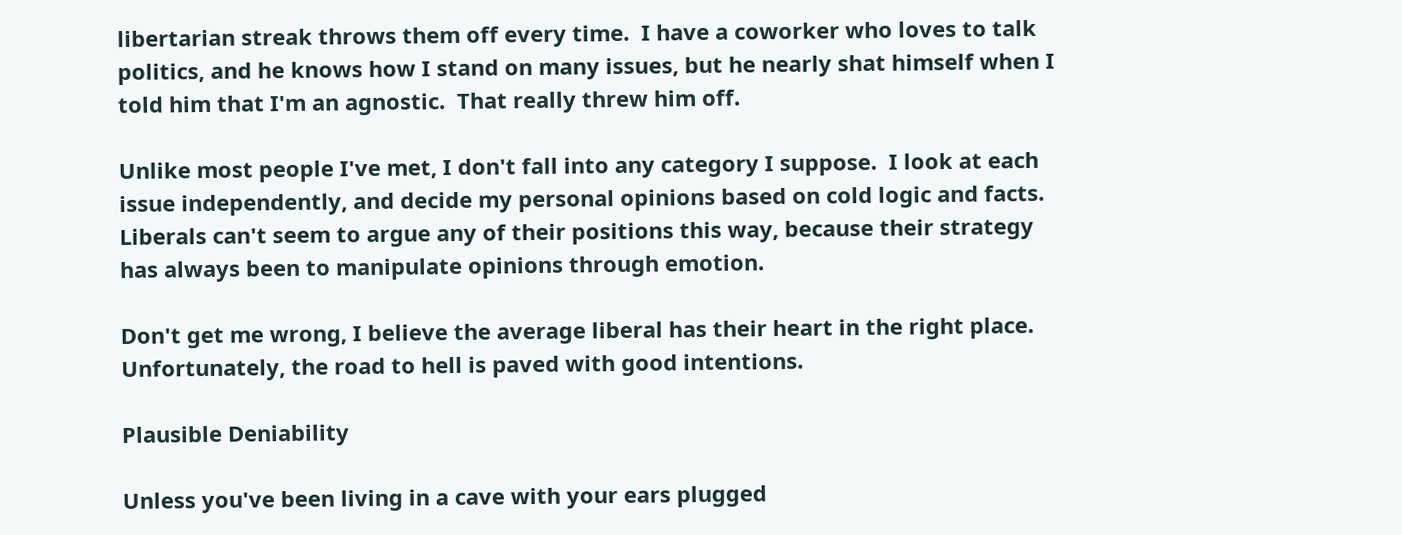libertarian streak throws them off every time.  I have a coworker who loves to talk politics, and he knows how I stand on many issues, but he nearly shat himself when I told him that I'm an agnostic.  That really threw him off.

Unlike most people I've met, I don't fall into any category I suppose.  I look at each issue independently, and decide my personal opinions based on cold logic and facts.  Liberals can't seem to argue any of their positions this way, because their strategy has always been to manipulate opinions through emotion.

Don't get me wrong, I believe the average liberal has their heart in the right place.  Unfortunately, the road to hell is paved with good intentions.

Plausible Deniability

Unless you've been living in a cave with your ears plugged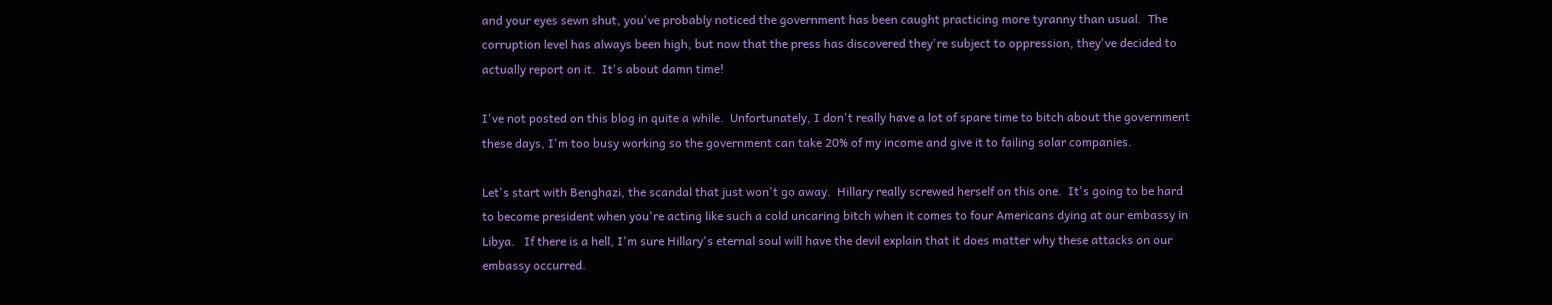and your eyes sewn shut, you've probably noticed the government has been caught practicing more tyranny than usual.  The corruption level has always been high, but now that the press has discovered they're subject to oppression, they've decided to actually report on it.  It's about damn time!

I've not posted on this blog in quite a while.  Unfortunately, I don't really have a lot of spare time to bitch about the government these days, I'm too busy working so the government can take 20% of my income and give it to failing solar companies.

Let's start with Benghazi, the scandal that just won't go away.  Hillary really screwed herself on this one.  It's going to be hard to become president when you're acting like such a cold uncaring bitch when it comes to four Americans dying at our embassy in Libya.   If there is a hell, I'm sure Hillary's eternal soul will have the devil explain that it does matter why these attacks on our embassy occurred.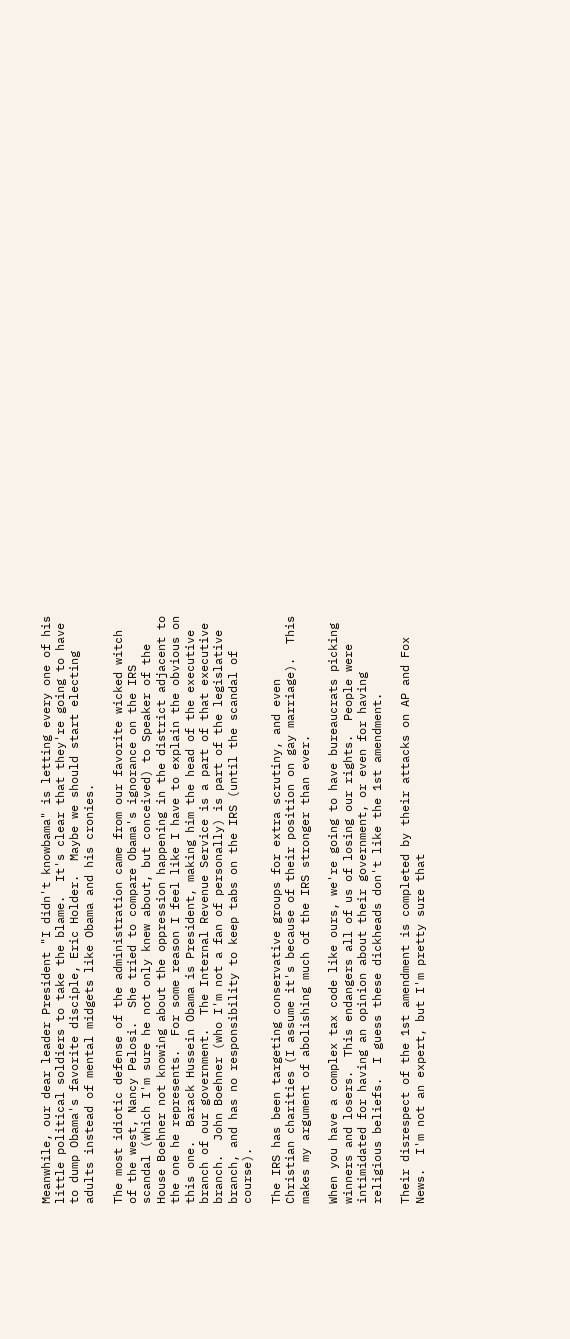Meanwhile, our dear leader President "I didn't knowbama" is letting every one of his little political soldiers to take the blame.  It's clear that they're going to have to dump Obama's favorite disciple, Eric Holder.  Maybe we should start electing adults instead of mental midgets like Obama and his cronies.

The most idiotic defense of the administration came from our favorite wicked witch of the west, Nancy Pelosi.  She tried to compare Obama's ignorance on the IRS scandal (which I'm sure he not only knew about, but conceived) to Speaker of the House Boehner not knowing about the oppression happening in the district adjacent to the one he represents.  For some reason I feel like I have to explain the obvious on this one.  Barack Hussein Obama is President, making him the head of the executive branch of our government.  The Internal Revenue Service is a part of that executive branch.  John Boehner (who I'm not a fan of personally) is part of the legislative branch, and has no responsibility to keep tabs on the IRS (until the scandal of course).

The IRS has been targeting conservative groups for extra scrutiny, and even Christian charities (I assume it's because of their position on gay marriage).  This makes my argument of abolishing much of the IRS stronger than ever.

When you have a complex tax code like ours, we're going to have bureaucrats picking winners and losers.  This endangers all of us of losing our rights.  People were intimidated for having an opinion about their government, or even for having religious beliefs.  I guess these dickheads don't like the 1st amendment.

Their disrespect of the 1st amendment is completed by their attacks on AP and Fox News.  I'm not an expert, but I'm pretty sure that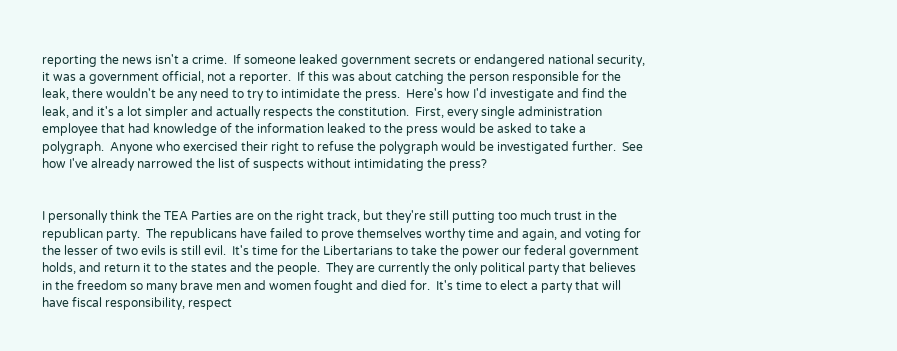reporting the news isn't a crime.  If someone leaked government secrets or endangered national security, it was a government official, not a reporter.  If this was about catching the person responsible for the leak, there wouldn't be any need to try to intimidate the press.  Here's how I'd investigate and find the leak, and it's a lot simpler and actually respects the constitution.  First, every single administration employee that had knowledge of the information leaked to the press would be asked to take a polygraph.  Anyone who exercised their right to refuse the polygraph would be investigated further.  See how I've already narrowed the list of suspects without intimidating the press?


I personally think the TEA Parties are on the right track, but they're still putting too much trust in the republican party.  The republicans have failed to prove themselves worthy time and again, and voting for the lesser of two evils is still evil.  It's time for the Libertarians to take the power our federal government holds, and return it to the states and the people.  They are currently the only political party that believes in the freedom so many brave men and women fought and died for.  It's time to elect a party that will have fiscal responsibility, respect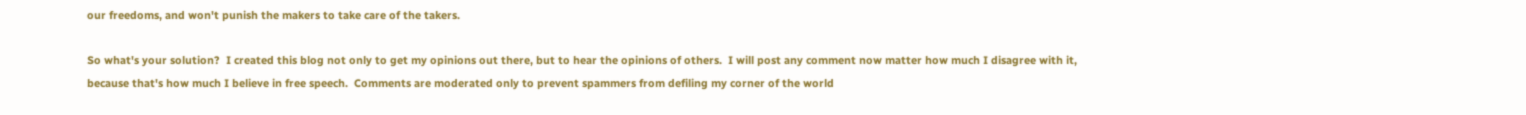our freedoms, and won't punish the makers to take care of the takers.

So what's your solution?  I created this blog not only to get my opinions out there, but to hear the opinions of others.  I will post any comment now matter how much I disagree with it, because that's how much I believe in free speech.  Comments are moderated only to prevent spammers from defiling my corner of the world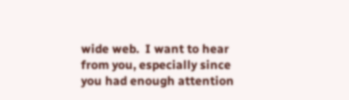wide web.  I want to hear from you, especially since you had enough attention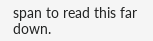span to read this far down.